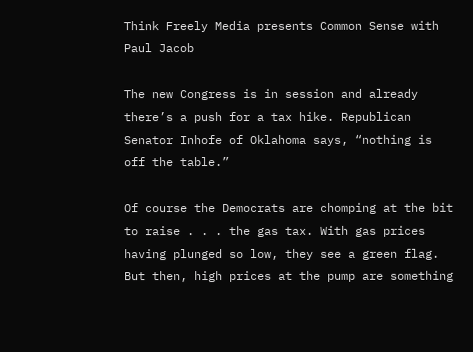Think Freely Media presents Common Sense with Paul Jacob

The new Congress is in session and already there’s a push for a tax hike. Republican Senator Inhofe of Oklahoma says, “nothing is off the table.”

Of course the Democrats are chomping at the bit to raise . . . the gas tax. With gas prices having plunged so low, they see a green flag. But then, high prices at the pump are something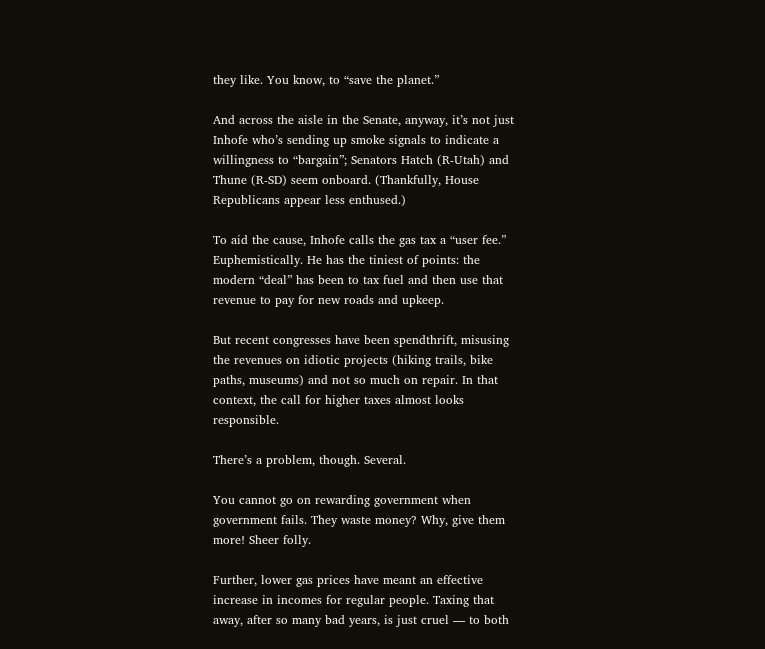they like. You know, to “save the planet.”

And across the aisle in the Senate, anyway, it’s not just Inhofe who’s sending up smoke signals to indicate a willingness to “bargain”; Senators Hatch (R-Utah) and Thune (R-SD) seem onboard. (Thankfully, House Republicans appear less enthused.)

To aid the cause, Inhofe calls the gas tax a “user fee.” Euphemistically. He has the tiniest of points: the modern “deal” has been to tax fuel and then use that revenue to pay for new roads and upkeep.

But recent congresses have been spendthrift, misusing the revenues on idiotic projects (hiking trails, bike paths, museums) and not so much on repair. In that context, the call for higher taxes almost looks responsible.

There’s a problem, though. Several.

You cannot go on rewarding government when government fails. They waste money? Why, give them more! Sheer folly.

Further, lower gas prices have meant an effective increase in incomes for regular people. Taxing that away, after so many bad years, is just cruel — to both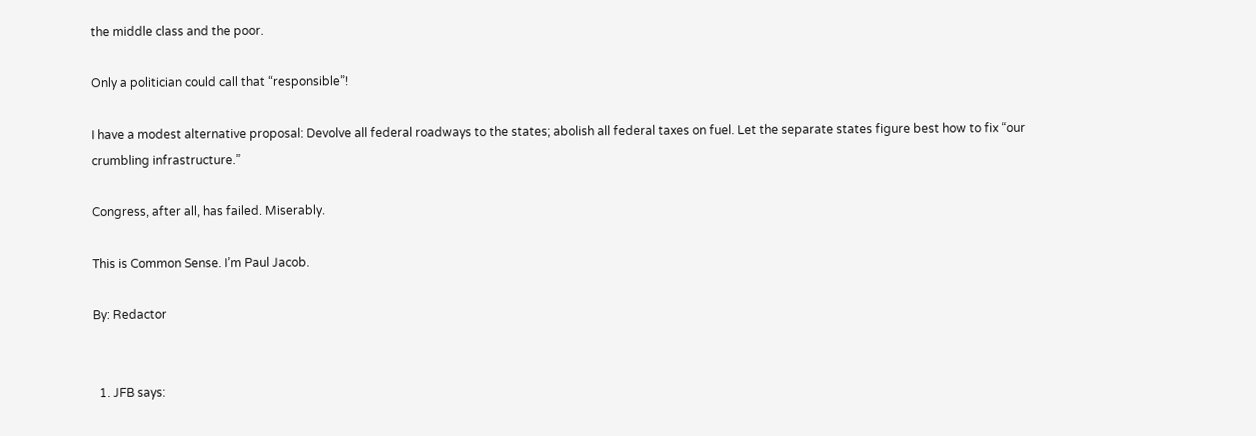the middle class and the poor.

Only a politician could call that “responsible”!

I have a modest alternative proposal: Devolve all federal roadways to the states; abolish all federal taxes on fuel. Let the separate states figure best how to fix “our crumbling infrastructure.”

Congress, after all, has failed. Miserably.

This is Common Sense. I’m Paul Jacob.

By: Redactor


  1. JFB says: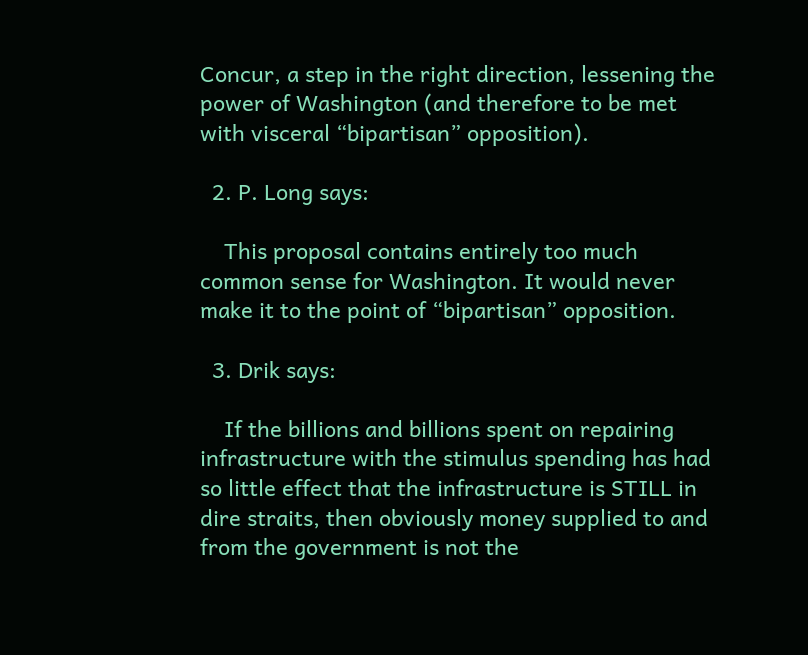Concur, a step in the right direction, lessening the power of Washington (and therefore to be met with visceral “bipartisan” opposition).

  2. P. Long says:

    This proposal contains entirely too much common sense for Washington. It would never make it to the point of “bipartisan” opposition.

  3. Drik says:

    If the billions and billions spent on repairing infrastructure with the stimulus spending has had so little effect that the infrastructure is STILL in dire straits, then obviously money supplied to and from the government is not the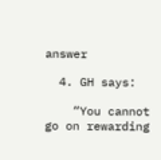answer

  4. GH says:

    “You cannot go on rewarding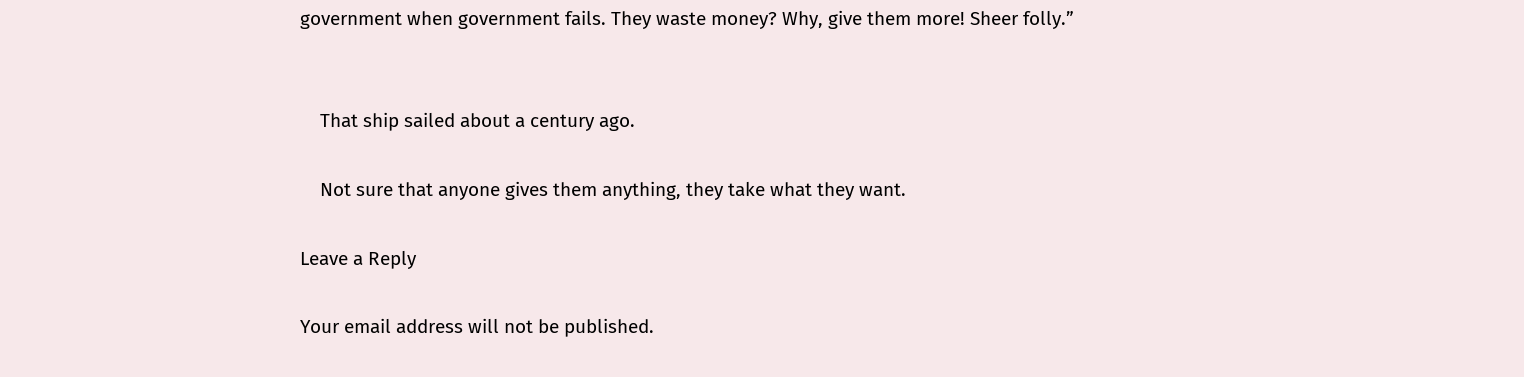government when government fails. They waste money? Why, give them more! Sheer folly.”


    That ship sailed about a century ago.

    Not sure that anyone gives them anything, they take what they want.

Leave a Reply

Your email address will not be published.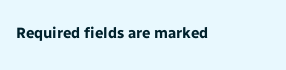Required fields are marked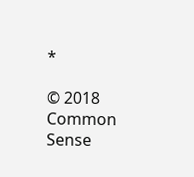*

© 2018 Common Sense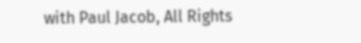with Paul Jacob, All Rights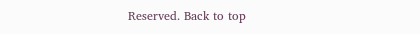Reserved. Back to top